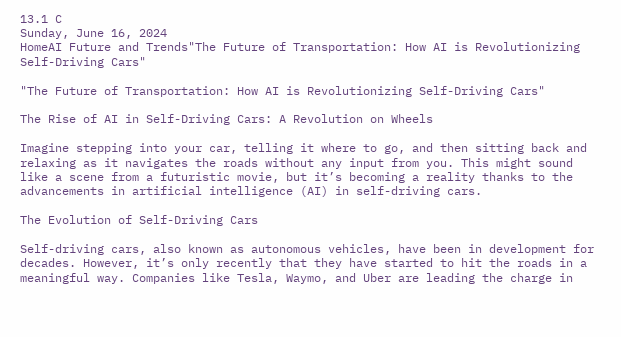13.1 C
Sunday, June 16, 2024
HomeAI Future and Trends"The Future of Transportation: How AI is Revolutionizing Self-Driving Cars"

"The Future of Transportation: How AI is Revolutionizing Self-Driving Cars"

The Rise of AI in Self-Driving Cars: A Revolution on Wheels

Imagine stepping into your car, telling it where to go, and then sitting back and relaxing as it navigates the roads without any input from you. This might sound like a scene from a futuristic movie, but it’s becoming a reality thanks to the advancements in artificial intelligence (AI) in self-driving cars.

The Evolution of Self-Driving Cars

Self-driving cars, also known as autonomous vehicles, have been in development for decades. However, it’s only recently that they have started to hit the roads in a meaningful way. Companies like Tesla, Waymo, and Uber are leading the charge in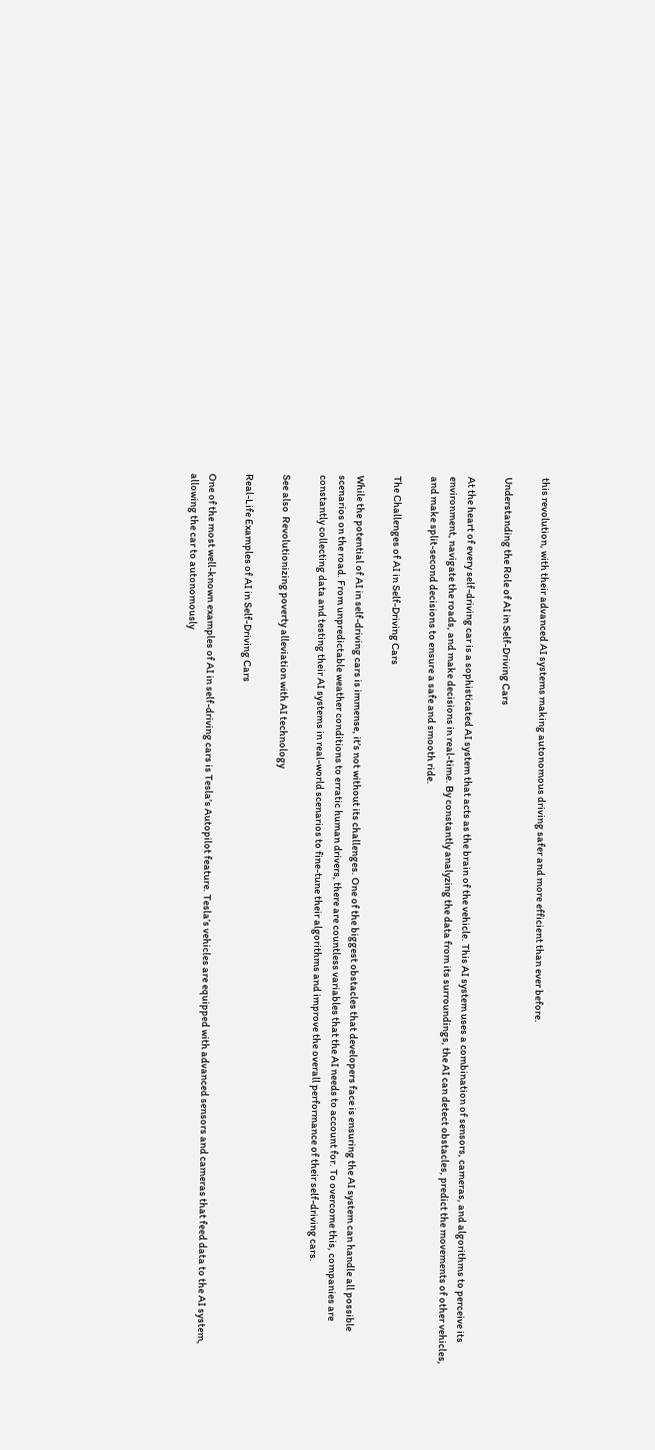this revolution, with their advanced AI systems making autonomous driving safer and more efficient than ever before.

Understanding the Role of AI in Self-Driving Cars

At the heart of every self-driving car is a sophisticated AI system that acts as the brain of the vehicle. This AI system uses a combination of sensors, cameras, and algorithms to perceive its environment, navigate the roads, and make decisions in real-time. By constantly analyzing the data from its surroundings, the AI can detect obstacles, predict the movements of other vehicles, and make split-second decisions to ensure a safe and smooth ride.

The Challenges of AI in Self-Driving Cars

While the potential of AI in self-driving cars is immense, it’s not without its challenges. One of the biggest obstacles that developers face is ensuring the AI system can handle all possible scenarios on the road. From unpredictable weather conditions to erratic human drivers, there are countless variables that the AI needs to account for. To overcome this, companies are constantly collecting data and testing their AI systems in real-world scenarios to fine-tune their algorithms and improve the overall performance of their self-driving cars.

See also  Revolutionizing poverty alleviation with AI technology

Real-Life Examples of AI in Self-Driving Cars

One of the most well-known examples of AI in self-driving cars is Tesla’s Autopilot feature. Tesla’s vehicles are equipped with advanced sensors and cameras that feed data to the AI system, allowing the car to autonomously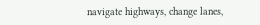navigate highways, change lanes,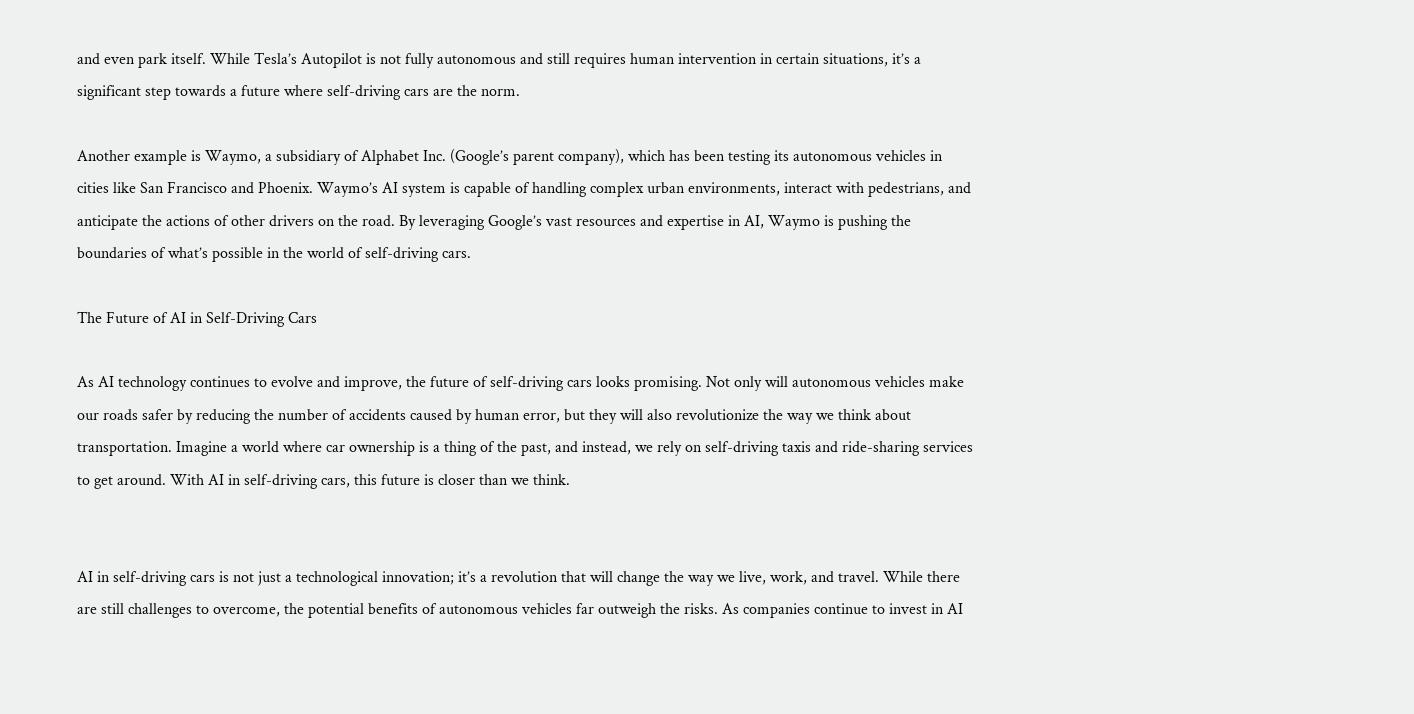and even park itself. While Tesla’s Autopilot is not fully autonomous and still requires human intervention in certain situations, it’s a significant step towards a future where self-driving cars are the norm.

Another example is Waymo, a subsidiary of Alphabet Inc. (Google’s parent company), which has been testing its autonomous vehicles in cities like San Francisco and Phoenix. Waymo’s AI system is capable of handling complex urban environments, interact with pedestrians, and anticipate the actions of other drivers on the road. By leveraging Google’s vast resources and expertise in AI, Waymo is pushing the boundaries of what’s possible in the world of self-driving cars.

The Future of AI in Self-Driving Cars

As AI technology continues to evolve and improve, the future of self-driving cars looks promising. Not only will autonomous vehicles make our roads safer by reducing the number of accidents caused by human error, but they will also revolutionize the way we think about transportation. Imagine a world where car ownership is a thing of the past, and instead, we rely on self-driving taxis and ride-sharing services to get around. With AI in self-driving cars, this future is closer than we think.


AI in self-driving cars is not just a technological innovation; it’s a revolution that will change the way we live, work, and travel. While there are still challenges to overcome, the potential benefits of autonomous vehicles far outweigh the risks. As companies continue to invest in AI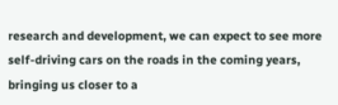research and development, we can expect to see more self-driving cars on the roads in the coming years, bringing us closer to a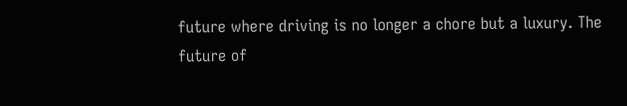future where driving is no longer a chore but a luxury. The future of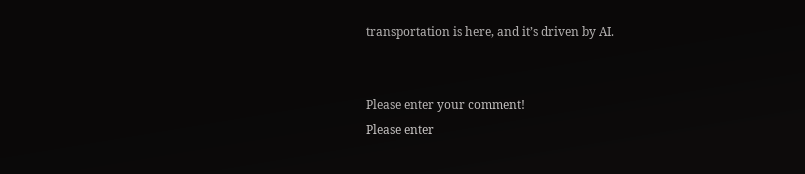transportation is here, and it’s driven by AI.


Please enter your comment!
Please enter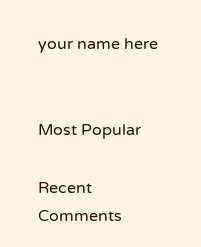your name here


Most Popular

Recent Comments